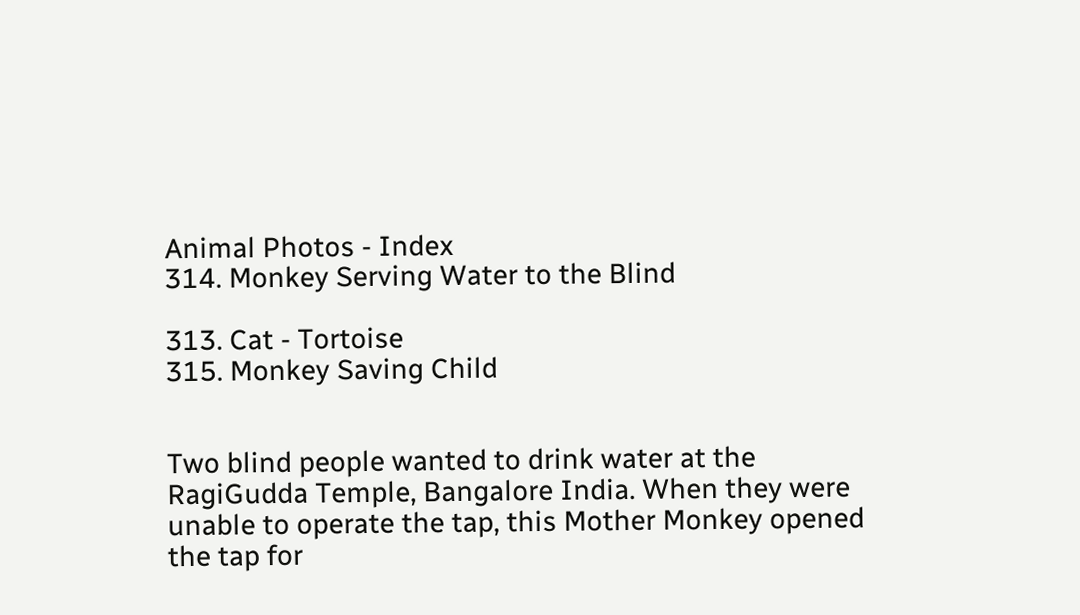Animal Photos - Index
314. Monkey Serving Water to the Blind

313. Cat - Tortoise
315. Monkey Saving Child


Two blind people wanted to drink water at the RagiGudda Temple, Bangalore India. When they were unable to operate the tap, this Mother Monkey opened the tap for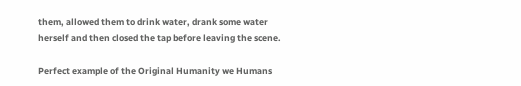them, allowed them to drink water, drank some water herself and then closed the tap before leaving the scene.

Perfect example of the Original Humanity we Humans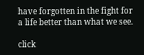have forgotten in the fight for a life better than what we see.

click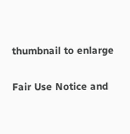thumbnail to enlarge

Fair Use Notice and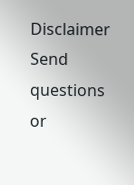Disclaimer
Send questions or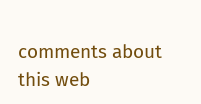comments about this web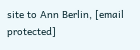site to Ann Berlin, [email protected]